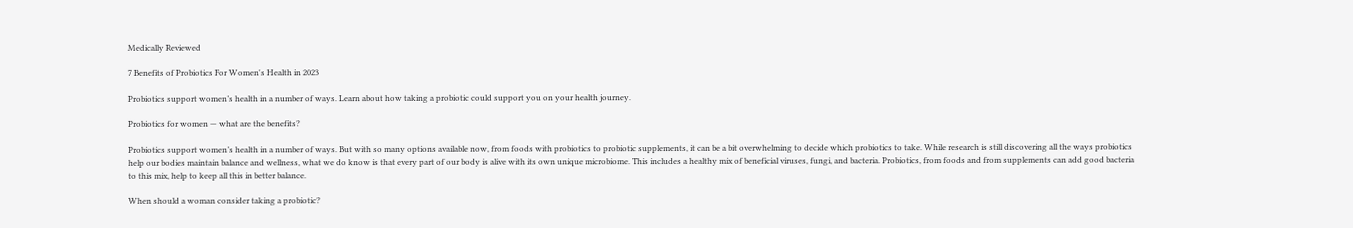Medically Reviewed

7 Benefits of Probiotics For Women's Health in 2023

Probiotics support women’s health in a number of ways. Learn about how taking a probiotic could support you on your health journey.

Probiotics for women — what are the benefits?

Probiotics support women’s health in a number of ways. But with so many options available now, from foods with probiotics to probiotic supplements, it can be a bit overwhelming to decide which probiotics to take. While research is still discovering all the ways probiotics help our bodies maintain balance and wellness, what we do know is that every part of our body is alive with its own unique microbiome. This includes a healthy mix of beneficial viruses, fungi, and bacteria. Probiotics, from foods and from supplements can add good bacteria to this mix, help to keep all this in better balance.

When should a woman consider taking a probiotic?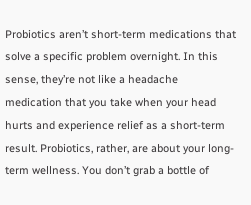Probiotics aren’t short-term medications that solve a specific problem overnight. In this sense, they’re not like a headache medication that you take when your head hurts and experience relief as a short-term result. Probiotics, rather, are about your long-term wellness. You don’t grab a bottle of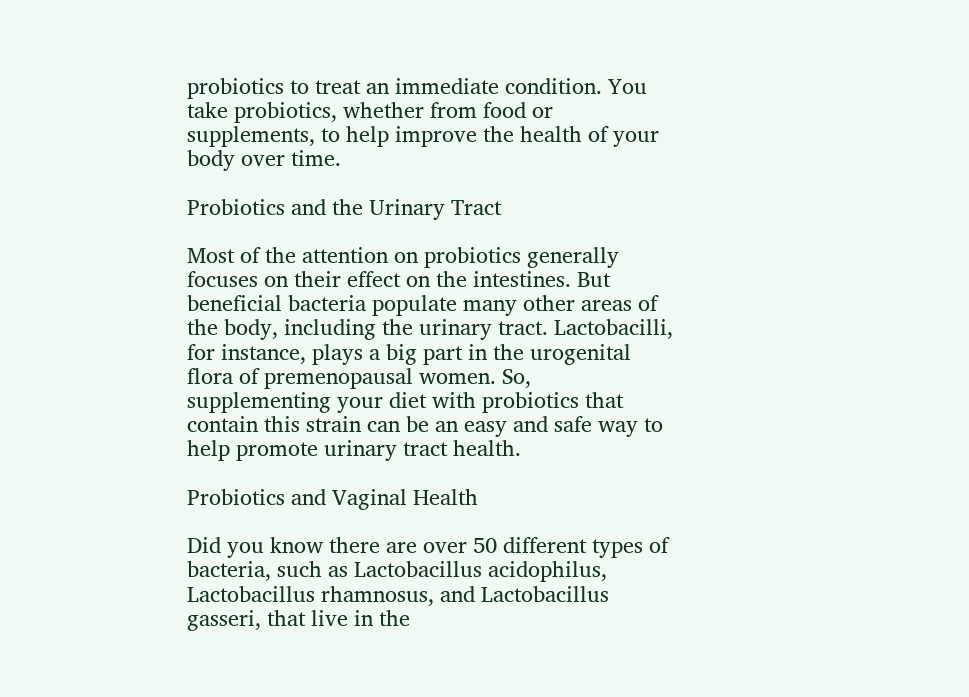probiotics to treat an immediate condition. You take probiotics, whether from food or supplements, to help improve the health of your body over time.

Probiotics and the Urinary Tract

Most of the attention on probiotics generally focuses on their effect on the intestines. But beneficial bacteria populate many other areas of the body, including the urinary tract. Lactobacilli, for instance, plays a big part in the urogenital flora of premenopausal women. So, supplementing your diet with probiotics that contain this strain can be an easy and safe way to help promote urinary tract health.

Probiotics and Vaginal Health

Did you know there are over 50 different types of bacteria, such as Lactobacillus acidophilus, Lactobacillus rhamnosus, and Lactobacillus gasseri, that live in the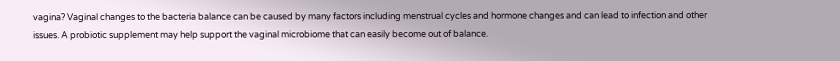vagina? Vaginal changes to the bacteria balance can be caused by many factors including menstrual cycles and hormone changes and can lead to infection and other issues. A probiotic supplement may help support the vaginal microbiome that can easily become out of balance.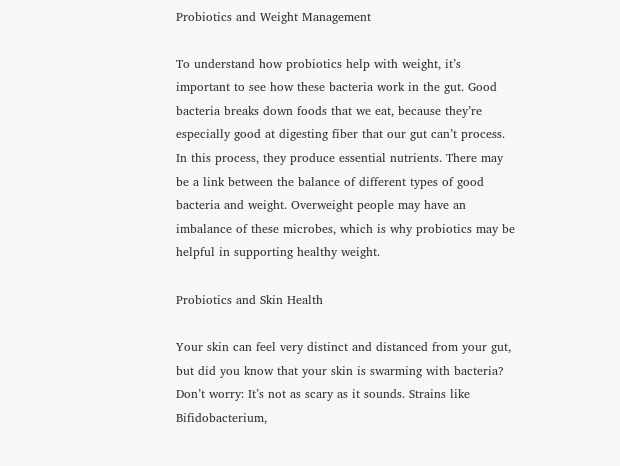Probiotics and Weight Management

To understand how probiotics help with weight, it’s important to see how these bacteria work in the gut. Good bacteria breaks down foods that we eat, because they’re especially good at digesting fiber that our gut can’t process. In this process, they produce essential nutrients. There may be a link between the balance of different types of good bacteria and weight. Overweight people may have an imbalance of these microbes, which is why probiotics may be helpful in supporting healthy weight.

Probiotics and Skin Health

Your skin can feel very distinct and distanced from your gut, but did you know that your skin is swarming with bacteria? Don’t worry: It’s not as scary as it sounds. Strains like Bifidobacterium,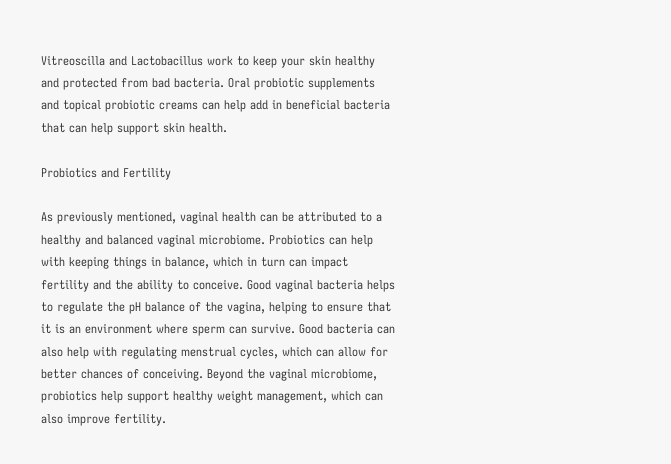Vitreoscilla and Lactobacillus work to keep your skin healthy and protected from bad bacteria. Oral probiotic supplements and topical probiotic creams can help add in beneficial bacteria that can help support skin health.

Probiotics and Fertility

As previously mentioned, vaginal health can be attributed to a healthy and balanced vaginal microbiome. Probiotics can help with keeping things in balance, which in turn can impact fertility and the ability to conceive. Good vaginal bacteria helps to regulate the pH balance of the vagina, helping to ensure that it is an environment where sperm can survive. Good bacteria can also help with regulating menstrual cycles, which can allow for better chances of conceiving. Beyond the vaginal microbiome, probiotics help support healthy weight management, which can also improve fertility.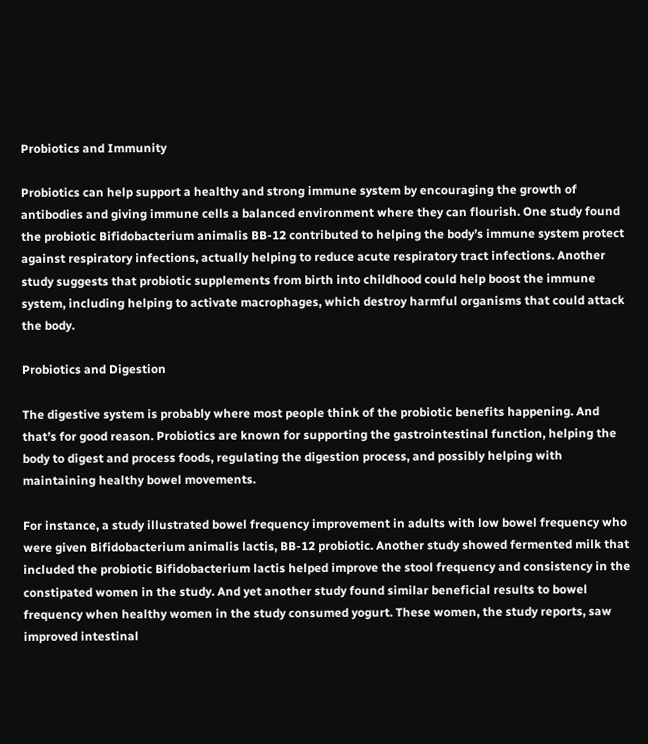Probiotics and Immunity

Probiotics can help support a healthy and strong immune system by encouraging the growth of antibodies and giving immune cells a balanced environment where they can flourish. One study found the probiotic Bifidobacterium animalis BB-12 contributed to helping the body’s immune system protect against respiratory infections, actually helping to reduce acute respiratory tract infections. Another study suggests that probiotic supplements from birth into childhood could help boost the immune system, including helping to activate macrophages, which destroy harmful organisms that could attack the body.

Probiotics and Digestion

The digestive system is probably where most people think of the probiotic benefits happening. And that’s for good reason. Probiotics are known for supporting the gastrointestinal function, helping the body to digest and process foods, regulating the digestion process, and possibly helping with maintaining healthy bowel movements.

For instance, a study illustrated bowel frequency improvement in adults with low bowel frequency who were given Bifidobacterium animalis lactis, BB-12 probiotic. Another study showed fermented milk that included the probiotic Bifidobacterium lactis helped improve the stool frequency and consistency in the constipated women in the study. And yet another study found similar beneficial results to bowel frequency when healthy women in the study consumed yogurt. These women, the study reports, saw improved intestinal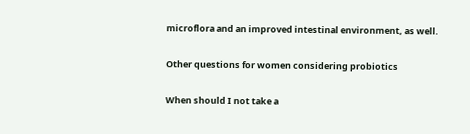microflora and an improved intestinal environment, as well.

Other questions for women considering probiotics

When should I not take a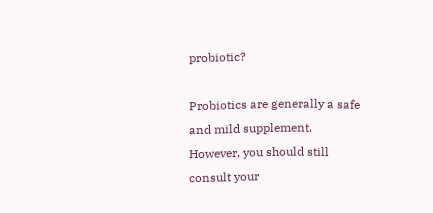probiotic?

Probiotics are generally a safe and mild supplement. However, you should still consult your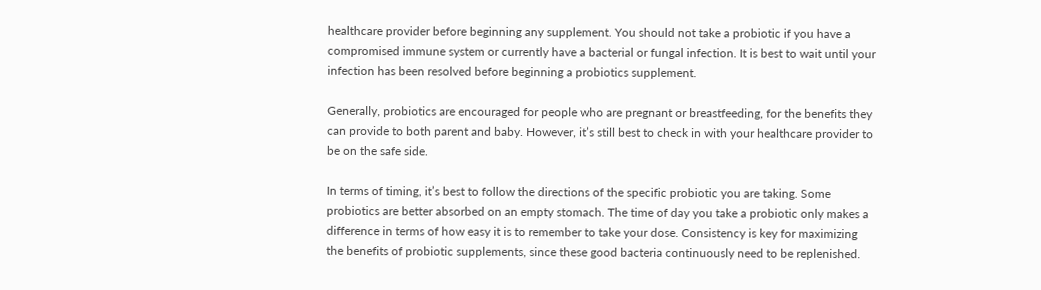healthcare provider before beginning any supplement. You should not take a probiotic if you have a compromised immune system or currently have a bacterial or fungal infection. It is best to wait until your infection has been resolved before beginning a probiotics supplement.

Generally, probiotics are encouraged for people who are pregnant or breastfeeding, for the benefits they can provide to both parent and baby. However, it’s still best to check in with your healthcare provider to be on the safe side.

In terms of timing, it’s best to follow the directions of the specific probiotic you are taking. Some probiotics are better absorbed on an empty stomach. The time of day you take a probiotic only makes a difference in terms of how easy it is to remember to take your dose. Consistency is key for maximizing the benefits of probiotic supplements, since these good bacteria continuously need to be replenished.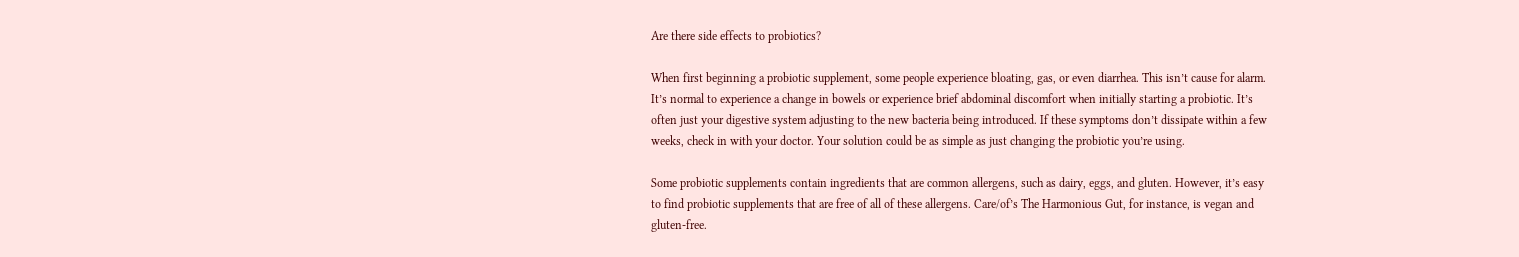Are there side effects to probiotics?

When first beginning a probiotic supplement, some people experience bloating, gas, or even diarrhea. This isn’t cause for alarm. It’s normal to experience a change in bowels or experience brief abdominal discomfort when initially starting a probiotic. It’s often just your digestive system adjusting to the new bacteria being introduced. If these symptoms don’t dissipate within a few weeks, check in with your doctor. Your solution could be as simple as just changing the probiotic you’re using.

Some probiotic supplements contain ingredients that are common allergens, such as dairy, eggs, and gluten. However, it’s easy to find probiotic supplements that are free of all of these allergens. Care/of’s The Harmonious Gut, for instance, is vegan and gluten-free.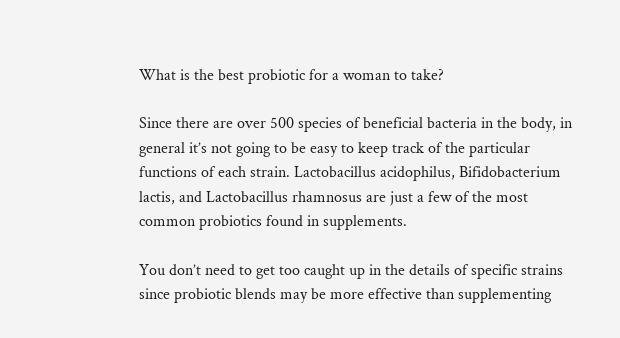What is the best probiotic for a woman to take?

Since there are over 500 species of beneficial bacteria in the body, in general it’s not going to be easy to keep track of the particular functions of each strain. Lactobacillus acidophilus, Bifidobacterium lactis, and Lactobacillus rhamnosus are just a few of the most common probiotics found in supplements.

You don’t need to get too caught up in the details of specific strains since probiotic blends may be more effective than supplementing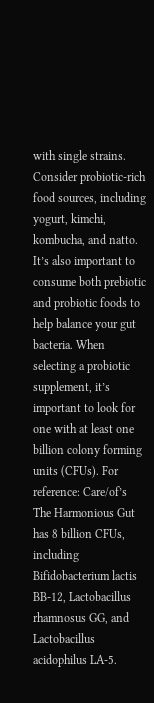with single strains. Consider probiotic-rich food sources, including yogurt, kimchi, kombucha, and natto. It’s also important to consume both prebiotic and probiotic foods to help balance your gut bacteria. When selecting a probiotic supplement, it’s important to look for one with at least one billion colony forming units (CFUs). For reference: Care/of’s The Harmonious Gut has 8 billion CFUs, including Bifidobacterium lactis BB-12, Lactobacillus rhamnosus GG, and Lactobacillus acidophilus LA-5.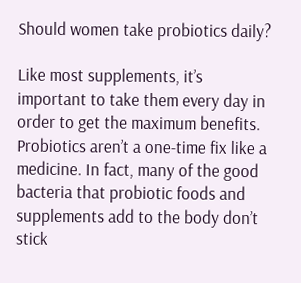Should women take probiotics daily?

Like most supplements, it’s important to take them every day in order to get the maximum benefits. Probiotics aren’t a one-time fix like a medicine. In fact, many of the good bacteria that probiotic foods and supplements add to the body don’t stick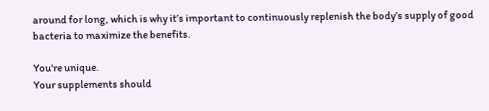around for long, which is why it’s important to continuously replenish the body’s supply of good bacteria to maximize the benefits.

You're unique.
Your supplements should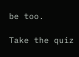be too.

Take the quiz